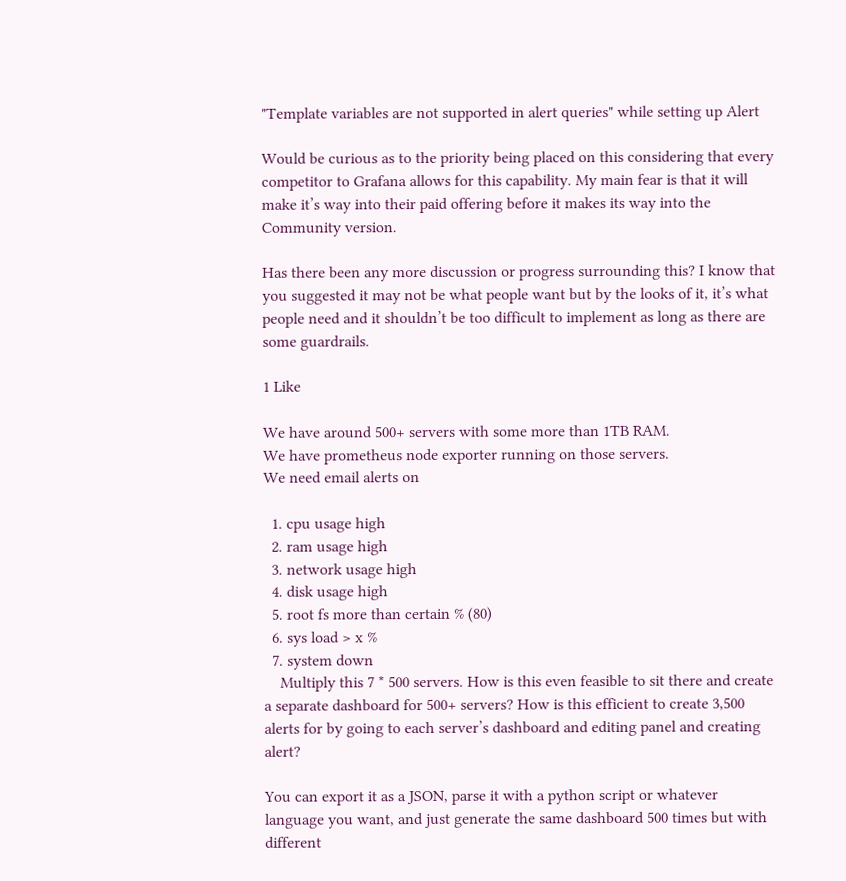"Template variables are not supported in alert queries" while setting up Alert

Would be curious as to the priority being placed on this considering that every competitor to Grafana allows for this capability. My main fear is that it will make it’s way into their paid offering before it makes its way into the Community version.

Has there been any more discussion or progress surrounding this? I know that you suggested it may not be what people want but by the looks of it, it’s what people need and it shouldn’t be too difficult to implement as long as there are some guardrails.

1 Like

We have around 500+ servers with some more than 1TB RAM.
We have prometheus node exporter running on those servers.
We need email alerts on

  1. cpu usage high
  2. ram usage high
  3. network usage high
  4. disk usage high
  5. root fs more than certain % (80)
  6. sys load > x %
  7. system down
    Multiply this 7 * 500 servers. How is this even feasible to sit there and create a separate dashboard for 500+ servers? How is this efficient to create 3,500 alerts for by going to each server’s dashboard and editing panel and creating alert?

You can export it as a JSON, parse it with a python script or whatever language you want, and just generate the same dashboard 500 times but with different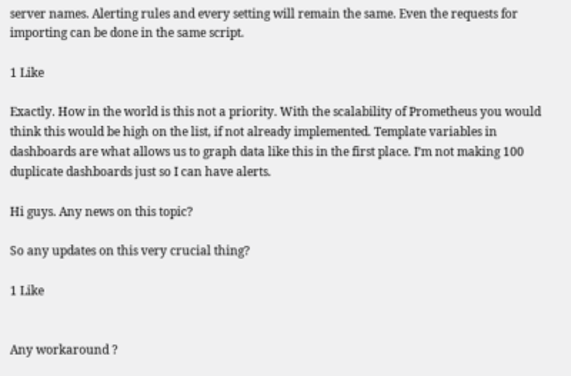server names. Alerting rules and every setting will remain the same. Even the requests for importing can be done in the same script.

1 Like

Exactly. How in the world is this not a priority. With the scalability of Prometheus you would think this would be high on the list, if not already implemented. Template variables in dashboards are what allows us to graph data like this in the first place. I’m not making 100 duplicate dashboards just so I can have alerts.

Hi guys. Any news on this topic?

So any updates on this very crucial thing?

1 Like


Any workaround ?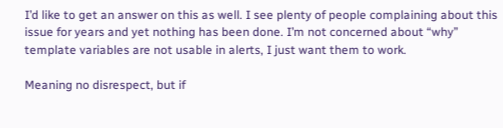I’d like to get an answer on this as well. I see plenty of people complaining about this issue for years and yet nothing has been done. I’m not concerned about “why” template variables are not usable in alerts, I just want them to work.

Meaning no disrespect, but if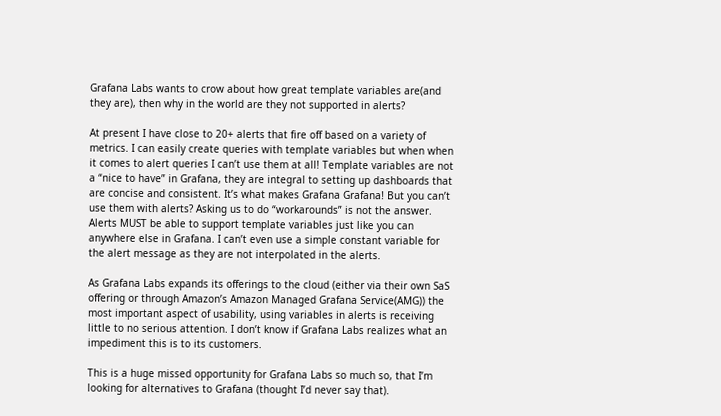Grafana Labs wants to crow about how great template variables are(and they are), then why in the world are they not supported in alerts?

At present I have close to 20+ alerts that fire off based on a variety of metrics. I can easily create queries with template variables but when when it comes to alert queries I can’t use them at all! Template variables are not a “nice to have” in Grafana, they are integral to setting up dashboards that are concise and consistent. It’s what makes Grafana Grafana! But you can’t use them with alerts? Asking us to do “workarounds” is not the answer. Alerts MUST be able to support template variables just like you can anywhere else in Grafana. I can’t even use a simple constant variable for the alert message as they are not interpolated in the alerts.

As Grafana Labs expands its offerings to the cloud (either via their own SaS offering or through Amazon’s Amazon Managed Grafana Service(AMG)) the most important aspect of usability, using variables in alerts is receiving little to no serious attention. I don’t know if Grafana Labs realizes what an impediment this is to its customers.

This is a huge missed opportunity for Grafana Labs so much so, that I’m looking for alternatives to Grafana (thought I’d never say that).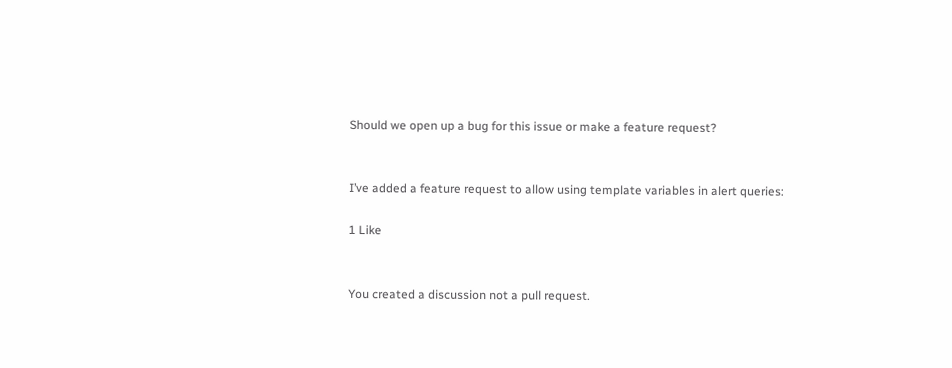Should we open up a bug for this issue or make a feature request?


I’ve added a feature request to allow using template variables in alert queries:

1 Like


You created a discussion not a pull request.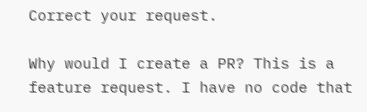Correct your request.

Why would I create a PR? This is a feature request. I have no code that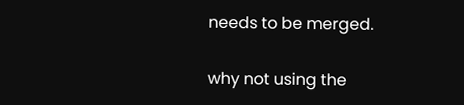needs to be merged.

why not using the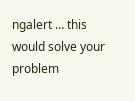ngalert … this would solve your problem